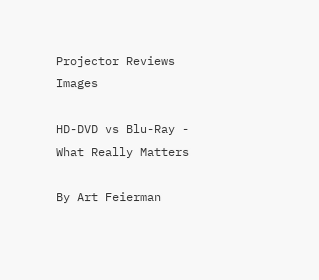Projector Reviews Images

HD-DVD vs Blu-Ray - What Really Matters

By Art Feierman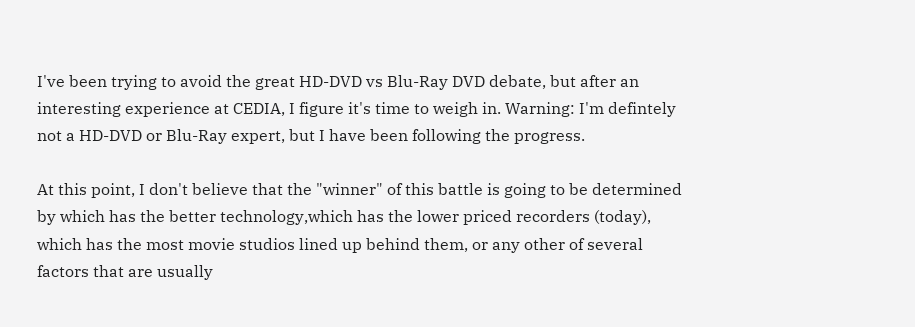I've been trying to avoid the great HD-DVD vs Blu-Ray DVD debate, but after an interesting experience at CEDIA, I figure it's time to weigh in. Warning: I'm defintely not a HD-DVD or Blu-Ray expert, but I have been following the progress.

At this point, I don't believe that the "winner" of this battle is going to be determined by which has the better technology,which has the lower priced recorders (today), which has the most movie studios lined up behind them, or any other of several factors that are usually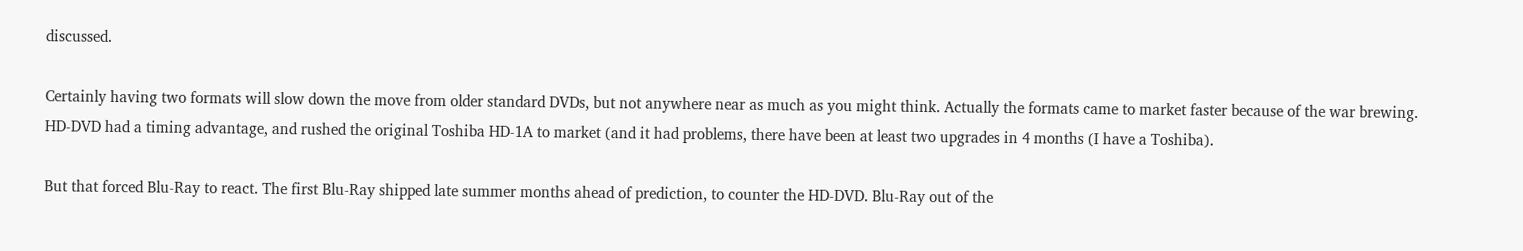discussed.

Certainly having two formats will slow down the move from older standard DVDs, but not anywhere near as much as you might think. Actually the formats came to market faster because of the war brewing. HD-DVD had a timing advantage, and rushed the original Toshiba HD-1A to market (and it had problems, there have been at least two upgrades in 4 months (I have a Toshiba).

But that forced Blu-Ray to react. The first Blu-Ray shipped late summer months ahead of prediction, to counter the HD-DVD. Blu-Ray out of the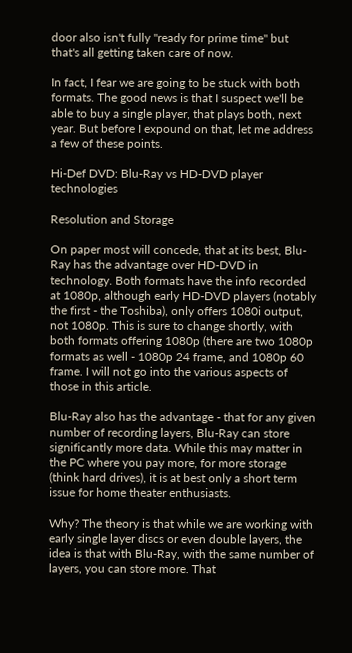door also isn't fully "ready for prime time" but that's all getting taken care of now.

In fact, I fear we are going to be stuck with both formats. The good news is that I suspect we'll be able to buy a single player, that plays both, next year. But before I expound on that, let me address a few of these points.

Hi-Def DVD: Blu-Ray vs HD-DVD player technologies

Resolution and Storage

On paper most will concede, that at its best, Blu-Ray has the advantage over HD-DVD in technology. Both formats have the info recorded at 1080p, although early HD-DVD players (notably the first - the Toshiba), only offers 1080i output, not 1080p. This is sure to change shortly, with both formats offering 1080p (there are two 1080p formats as well - 1080p 24 frame, and 1080p 60 frame. I will not go into the various aspects of those in this article.

Blu-Ray also has the advantage - that for any given number of recording layers, Blu-Ray can store significantly more data. While this may matter in the PC where you pay more, for more storage (think hard drives), it is at best only a short term issue for home theater enthusiasts.

Why? The theory is that while we are working with early single layer discs or even double layers, the idea is that with Blu-Ray, with the same number of layers, you can store more. That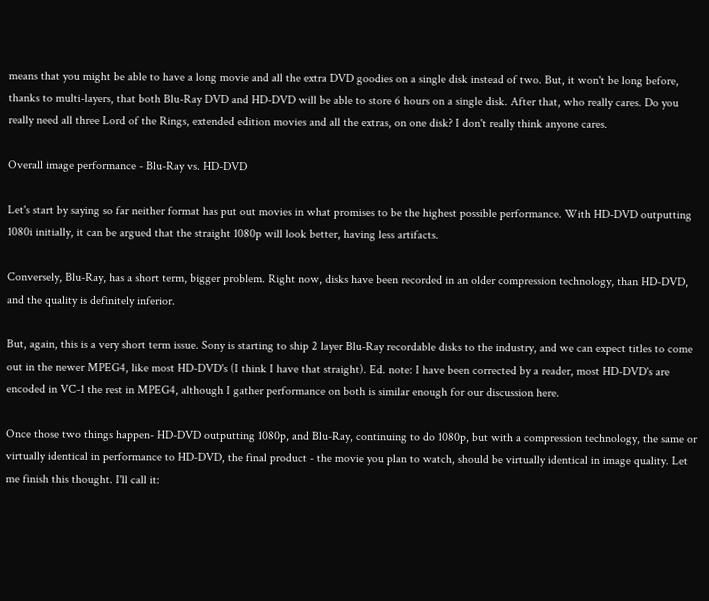means that you might be able to have a long movie and all the extra DVD goodies on a single disk instead of two. But, it won't be long before, thanks to multi-layers, that both Blu-Ray DVD and HD-DVD will be able to store 6 hours on a single disk. After that, who really cares. Do you really need all three Lord of the Rings, extended edition movies and all the extras, on one disk? I don't really think anyone cares.

Overall image performance - Blu-Ray vs. HD-DVD

Let's start by saying so far neither format has put out movies in what promises to be the highest possible performance. With HD-DVD outputting 1080i initially, it can be argued that the straight 1080p will look better, having less artifacts.

Conversely, Blu-Ray, has a short term, bigger problem. Right now, disks have been recorded in an older compression technology, than HD-DVD, and the quality is definitely inferior.

But, again, this is a very short term issue. Sony is starting to ship 2 layer Blu-Ray recordable disks to the industry, and we can expect titles to come out in the newer MPEG4, like most HD-DVD's (I think I have that straight). Ed. note: I have been corrected by a reader, most HD-DVD's are encoded in VC-1 the rest in MPEG4, although I gather performance on both is similar enough for our discussion here.

Once those two things happen- HD-DVD outputting 1080p, and Blu-Ray, continuing to do 1080p, but with a compression technology, the same or virtually identical in performance to HD-DVD, the final product - the movie you plan to watch, should be virtually identical in image quality. Let me finish this thought. I'll call it: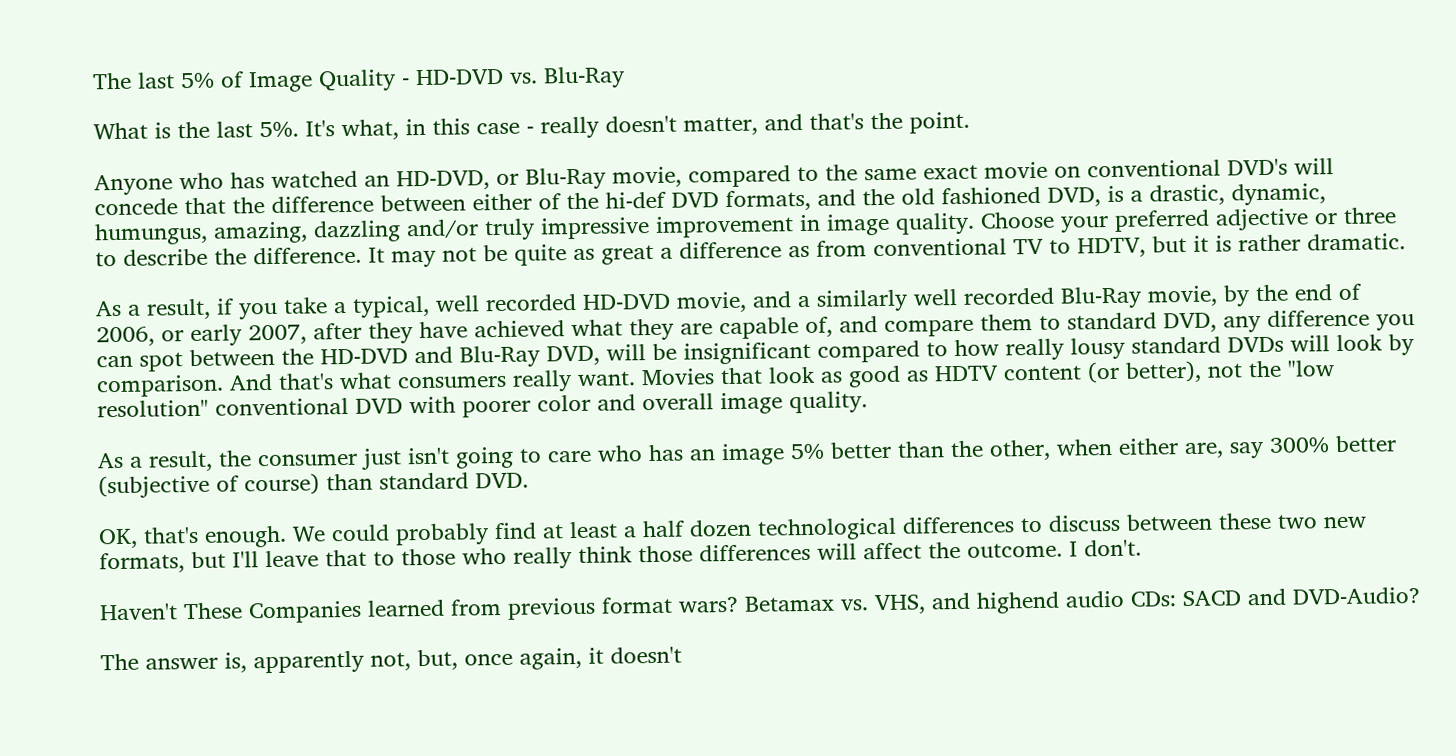The last 5% of Image Quality - HD-DVD vs. Blu-Ray

What is the last 5%. It's what, in this case - really doesn't matter, and that's the point.

Anyone who has watched an HD-DVD, or Blu-Ray movie, compared to the same exact movie on conventional DVD's will concede that the difference between either of the hi-def DVD formats, and the old fashioned DVD, is a drastic, dynamic, humungus, amazing, dazzling and/or truly impressive improvement in image quality. Choose your preferred adjective or three to describe the difference. It may not be quite as great a difference as from conventional TV to HDTV, but it is rather dramatic.

As a result, if you take a typical, well recorded HD-DVD movie, and a similarly well recorded Blu-Ray movie, by the end of 2006, or early 2007, after they have achieved what they are capable of, and compare them to standard DVD, any difference you can spot between the HD-DVD and Blu-Ray DVD, will be insignificant compared to how really lousy standard DVDs will look by comparison. And that's what consumers really want. Movies that look as good as HDTV content (or better), not the "low resolution" conventional DVD with poorer color and overall image quality.

As a result, the consumer just isn't going to care who has an image 5% better than the other, when either are, say 300% better (subjective of course) than standard DVD.

OK, that's enough. We could probably find at least a half dozen technological differences to discuss between these two new formats, but I'll leave that to those who really think those differences will affect the outcome. I don't.

Haven't These Companies learned from previous format wars? Betamax vs. VHS, and highend audio CDs: SACD and DVD-Audio?

The answer is, apparently not, but, once again, it doesn't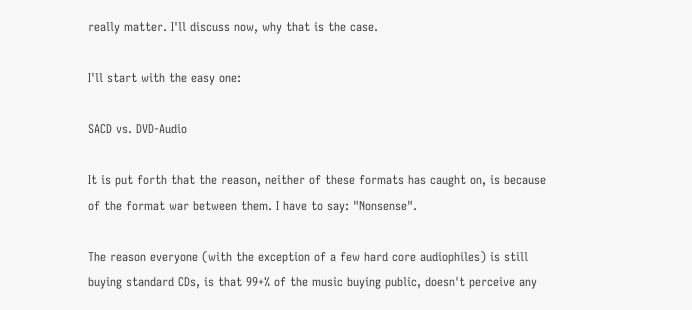really matter. I'll discuss now, why that is the case.

I'll start with the easy one:

SACD vs. DVD-Audio

It is put forth that the reason, neither of these formats has caught on, is because of the format war between them. I have to say: "Nonsense".

The reason everyone (with the exception of a few hard core audiophiles) is still buying standard CDs, is that 99+% of the music buying public, doesn't perceive any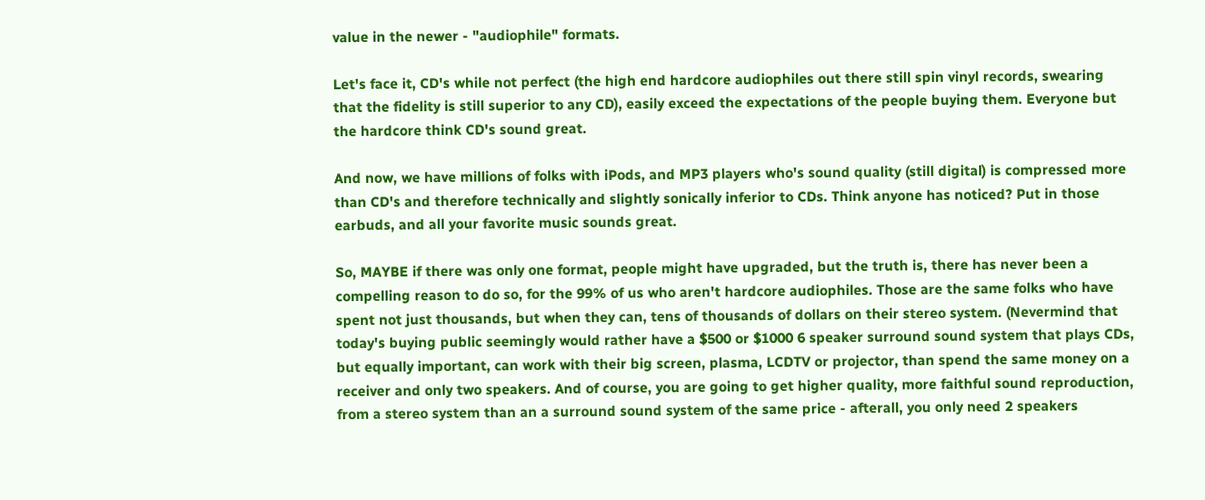value in the newer - "audiophile" formats.

Let's face it, CD's while not perfect (the high end hardcore audiophiles out there still spin vinyl records, swearing that the fidelity is still superior to any CD), easily exceed the expectations of the people buying them. Everyone but the hardcore think CD's sound great.

And now, we have millions of folks with iPods, and MP3 players who's sound quality (still digital) is compressed more than CD's and therefore technically and slightly sonically inferior to CDs. Think anyone has noticed? Put in those earbuds, and all your favorite music sounds great.

So, MAYBE if there was only one format, people might have upgraded, but the truth is, there has never been a compelling reason to do so, for the 99% of us who aren't hardcore audiophiles. Those are the same folks who have spent not just thousands, but when they can, tens of thousands of dollars on their stereo system. (Nevermind that today's buying public seemingly would rather have a $500 or $1000 6 speaker surround sound system that plays CDs, but equally important, can work with their big screen, plasma, LCDTV or projector, than spend the same money on a receiver and only two speakers. And of course, you are going to get higher quality, more faithful sound reproduction, from a stereo system than an a surround sound system of the same price - afterall, you only need 2 speakers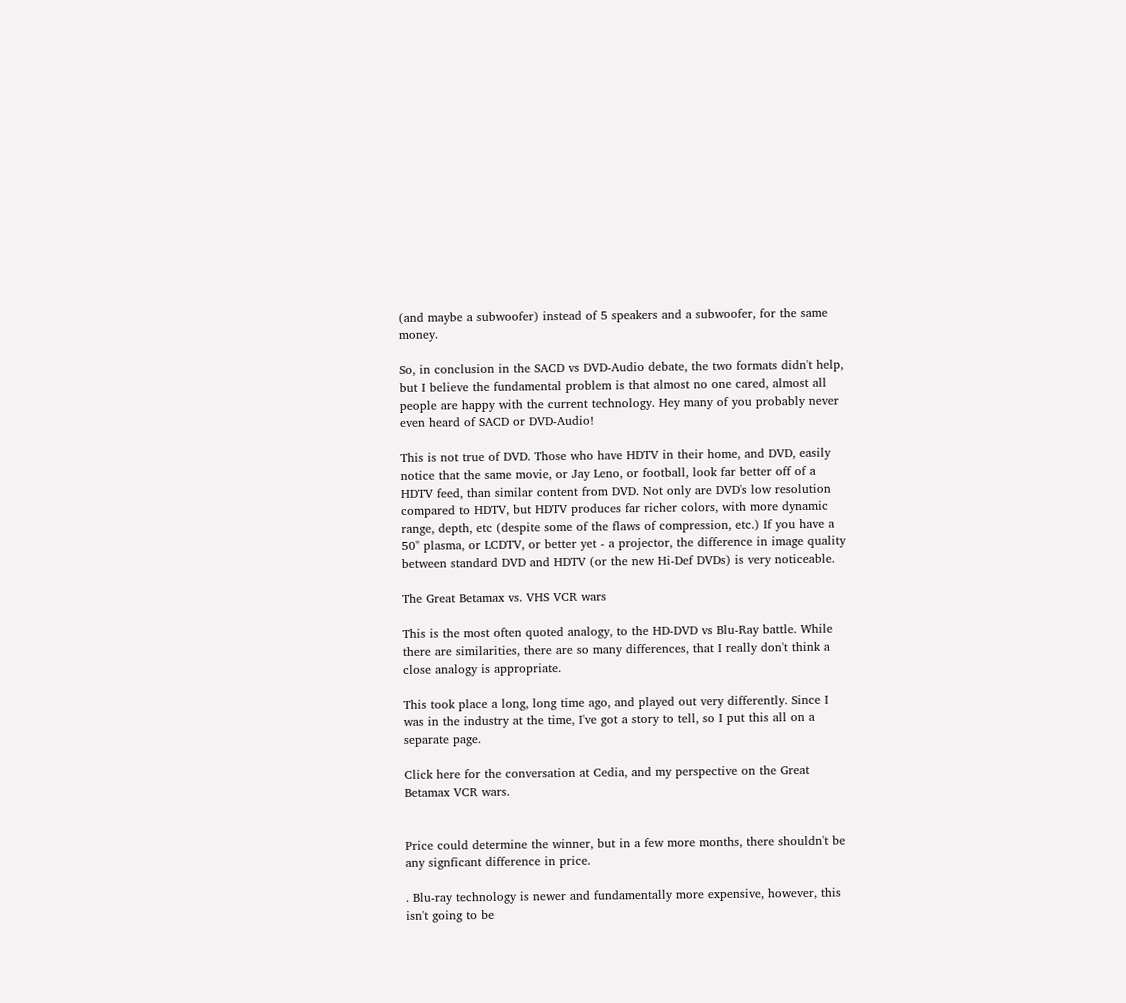(and maybe a subwoofer) instead of 5 speakers and a subwoofer, for the same money.

So, in conclusion in the SACD vs DVD-Audio debate, the two formats didn't help, but I believe the fundamental problem is that almost no one cared, almost all people are happy with the current technology. Hey many of you probably never even heard of SACD or DVD-Audio!

This is not true of DVD. Those who have HDTV in their home, and DVD, easily notice that the same movie, or Jay Leno, or football, look far better off of a HDTV feed, than similar content from DVD. Not only are DVD's low resolution compared to HDTV, but HDTV produces far richer colors, with more dynamic range, depth, etc (despite some of the flaws of compression, etc.) If you have a 50" plasma, or LCDTV, or better yet - a projector, the difference in image quality between standard DVD and HDTV (or the new Hi-Def DVDs) is very noticeable.

The Great Betamax vs. VHS VCR wars

This is the most often quoted analogy, to the HD-DVD vs Blu-Ray battle. While there are similarities, there are so many differences, that I really don't think a close analogy is appropriate.

This took place a long, long time ago, and played out very differently. Since I was in the industry at the time, I've got a story to tell, so I put this all on a separate page.

Click here for the conversation at Cedia, and my perspective on the Great Betamax VCR wars.


Price could determine the winner, but in a few more months, there shouldn't be any signficant difference in price.

. Blu-ray technology is newer and fundamentally more expensive, however, this isn't going to be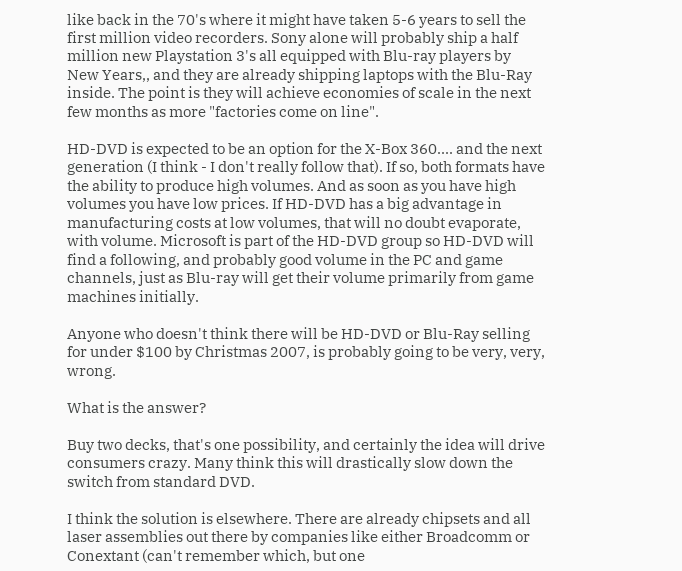like back in the 70's where it might have taken 5-6 years to sell the first million video recorders. Sony alone will probably ship a half million new Playstation 3's all equipped with Blu-ray players by New Years,, and they are already shipping laptops with the Blu-Ray inside. The point is they will achieve economies of scale in the next few months as more "factories come on line".

HD-DVD is expected to be an option for the X-Box 360.... and the next generation (I think - I don't really follow that). If so, both formats have the ability to produce high volumes. And as soon as you have high volumes you have low prices. If HD-DVD has a big advantage in manufacturing costs at low volumes, that will no doubt evaporate, with volume. Microsoft is part of the HD-DVD group so HD-DVD will find a following, and probably good volume in the PC and game channels, just as Blu-ray will get their volume primarily from game machines initially.

Anyone who doesn't think there will be HD-DVD or Blu-Ray selling for under $100 by Christmas 2007, is probably going to be very, very, wrong.

What is the answer?

Buy two decks, that's one possibility, and certainly the idea will drive consumers crazy. Many think this will drastically slow down the switch from standard DVD.

I think the solution is elsewhere. There are already chipsets and all laser assemblies out there by companies like either Broadcomm or Conextant (can't remember which, but one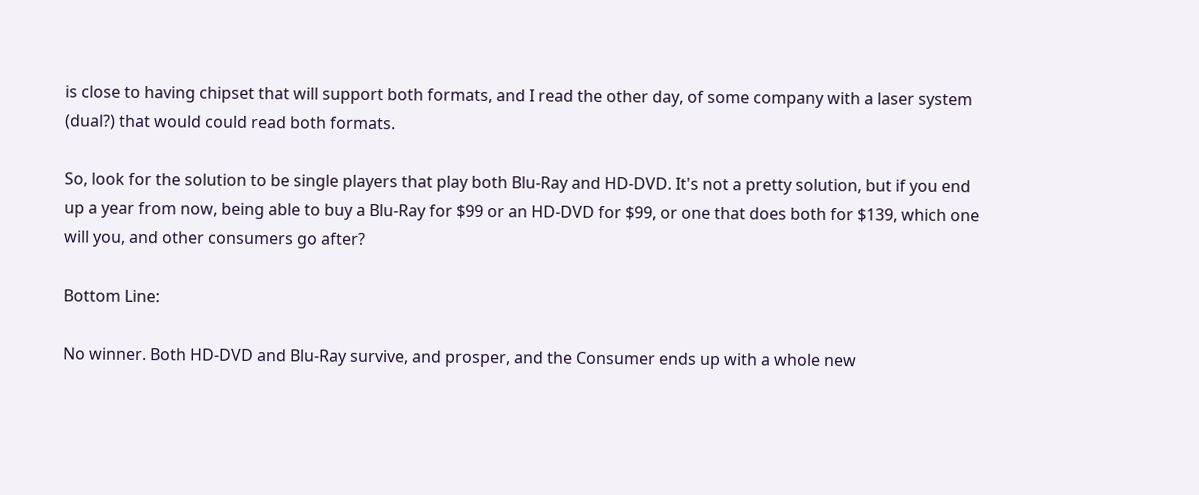is close to having chipset that will support both formats, and I read the other day, of some company with a laser system (dual?) that would could read both formats.

So, look for the solution to be single players that play both Blu-Ray and HD-DVD. It's not a pretty solution, but if you end up a year from now, being able to buy a Blu-Ray for $99 or an HD-DVD for $99, or one that does both for $139, which one will you, and other consumers go after?

Bottom Line:

No winner. Both HD-DVD and Blu-Ray survive, and prosper, and the Consumer ends up with a whole new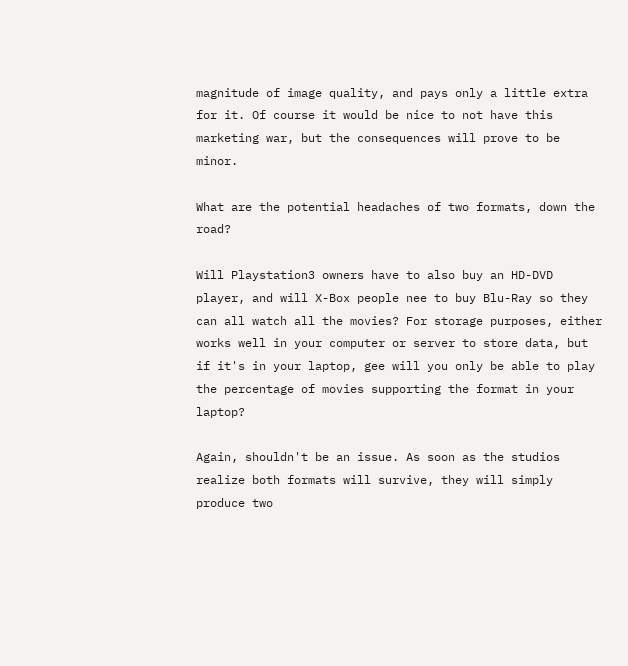magnitude of image quality, and pays only a little extra for it. Of course it would be nice to not have this marketing war, but the consequences will prove to be minor.

What are the potential headaches of two formats, down the road?

Will Playstation3 owners have to also buy an HD-DVD player, and will X-Box people nee to buy Blu-Ray so they can all watch all the movies? For storage purposes, either works well in your computer or server to store data, but if it's in your laptop, gee will you only be able to play the percentage of movies supporting the format in your laptop?

Again, shouldn't be an issue. As soon as the studios realize both formats will survive, they will simply produce two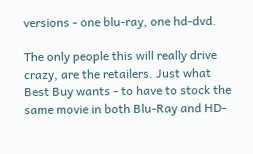versions - one blu-ray, one hd-dvd.

The only people this will really drive crazy, are the retailers. Just what Best Buy wants - to have to stock the same movie in both Blu-Ray and HD-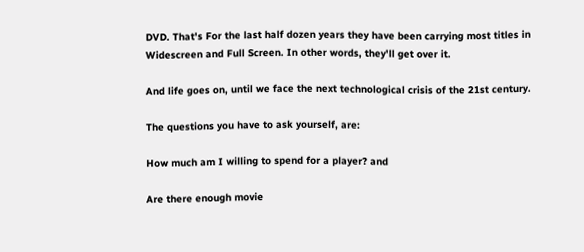DVD. That's For the last half dozen years they have been carrying most titles in Widescreen and Full Screen. In other words, they'll get over it.

And life goes on, until we face the next technological crisis of the 21st century.

The questions you have to ask yourself, are:

How much am I willing to spend for a player? and

Are there enough movie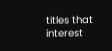titles that interest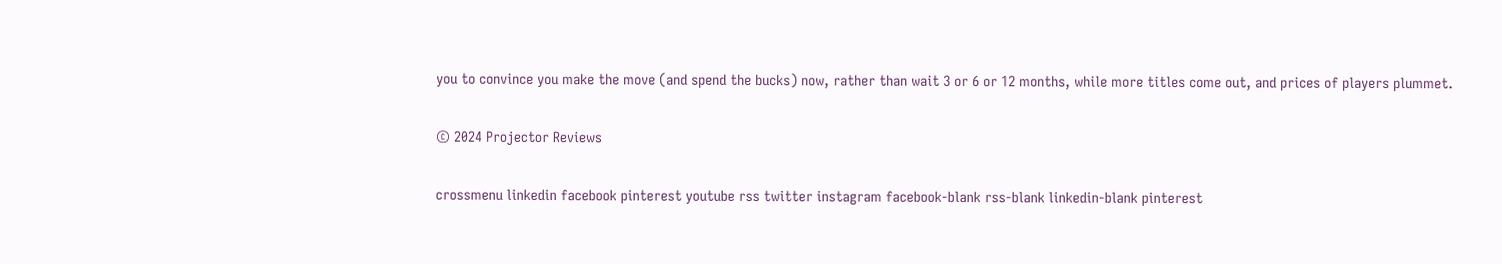you to convince you make the move (and spend the bucks) now, rather than wait 3 or 6 or 12 months, while more titles come out, and prices of players plummet.

© 2024 Projector Reviews

crossmenu linkedin facebook pinterest youtube rss twitter instagram facebook-blank rss-blank linkedin-blank pinterest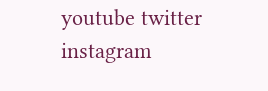youtube twitter instagram